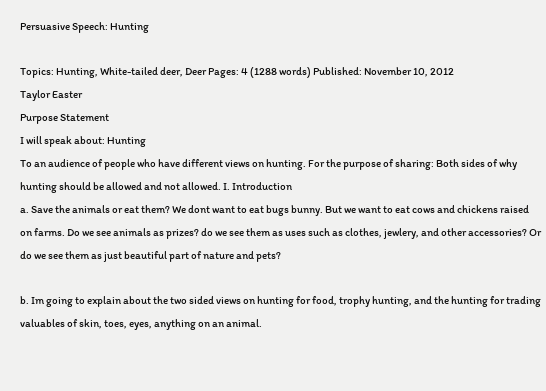Persuasive Speech: Hunting

Topics: Hunting, White-tailed deer, Deer Pages: 4 (1288 words) Published: November 10, 2012
Taylor Easter
Purpose Statement
I will speak about: Hunting
To an audience of people who have different views on hunting. For the purpose of sharing: Both sides of why hunting should be allowed and not allowed. I. Introduction
a. Save the animals or eat them? We dont want to eat bugs bunny. But we want to eat cows and chickens raised on farms. Do we see animals as prizes? do we see them as uses such as clothes, jewlery, and other accessories? Or do we see them as just beautiful part of nature and pets?

b. Im going to explain about the two sided views on hunting for food, trophy hunting, and the hunting for trading valuables of skin, toes, eyes, anything on an animal.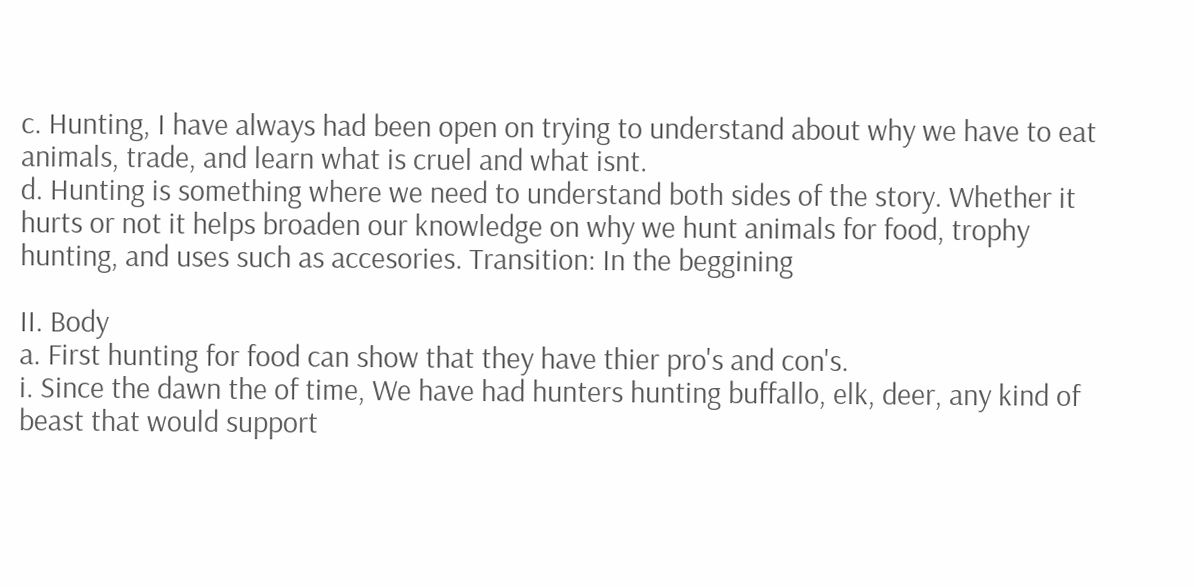c. Hunting, I have always had been open on trying to understand about why we have to eat animals, trade, and learn what is cruel and what isnt.
d. Hunting is something where we need to understand both sides of the story. Whether it hurts or not it helps broaden our knowledge on why we hunt animals for food, trophy hunting, and uses such as accesories. Transition: In the beggining

II. Body
a. First hunting for food can show that they have thier pro's and con's.
i. Since the dawn the of time, We have had hunters hunting buffallo, elk, deer, any kind of beast that would support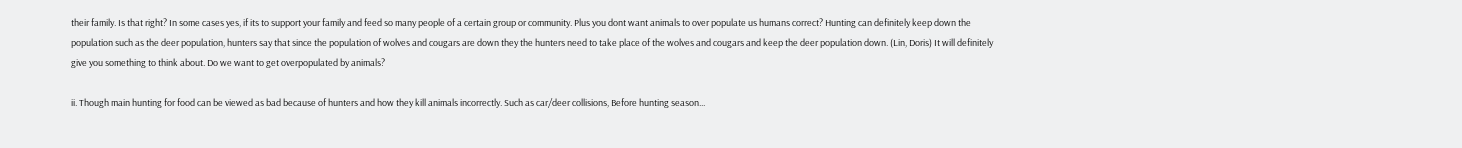their family. Is that right? In some cases yes, if its to support your family and feed so many people of a certain group or community. Plus you dont want animals to over populate us humans correct? Hunting can definitely keep down the population such as the deer population, hunters say that since the population of wolves and cougars are down they the hunters need to take place of the wolves and cougars and keep the deer population down. (Lin, Doris) It will definitely give you something to think about. Do we want to get overpopulated by animals?

ii. Though main hunting for food can be viewed as bad because of hunters and how they kill animals incorrectly. Such as car/deer collisions, Before hunting season...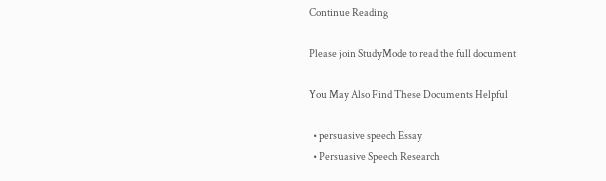Continue Reading

Please join StudyMode to read the full document

You May Also Find These Documents Helpful

  • persuasive speech Essay
  • Persuasive Speech Research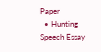Paper
  • Hunting Speech Essay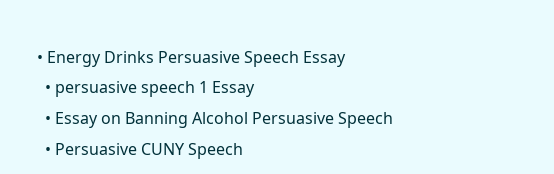• Energy Drinks Persuasive Speech Essay
  • persuasive speech 1 Essay
  • Essay on Banning Alcohol Persuasive Speech
  • Persuasive CUNY Speech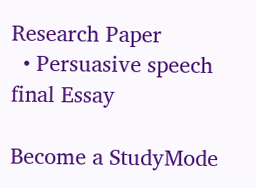Research Paper
  • Persuasive speech final Essay

Become a StudyMode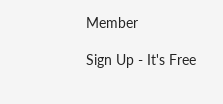Member

Sign Up - It's Free